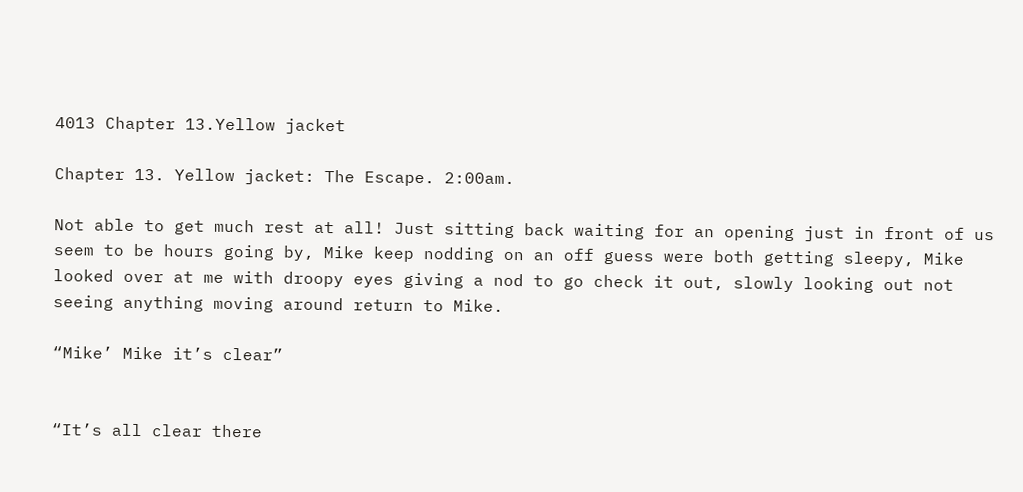4013 Chapter 13.Yellow jacket

Chapter 13. Yellow jacket: The Escape. 2:00am.

Not able to get much rest at all! Just sitting back waiting for an opening just in front of us seem to be hours going by, Mike keep nodding on an off guess were both getting sleepy, Mike looked over at me with droopy eyes giving a nod to go check it out, slowly looking out not seeing anything moving around return to Mike.

“Mike’ Mike it’s clear”


“It’s all clear there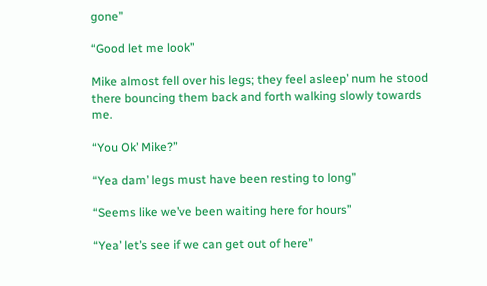gone”

“Good let me look”

Mike almost fell over his legs; they feel asleep’ num he stood there bouncing them back and forth walking slowly towards me.

“You Ok’ Mike?”

“Yea dam’ legs must have been resting to long”

“Seems like we’ve been waiting here for hours”

“Yea’ let’s see if we can get out of here”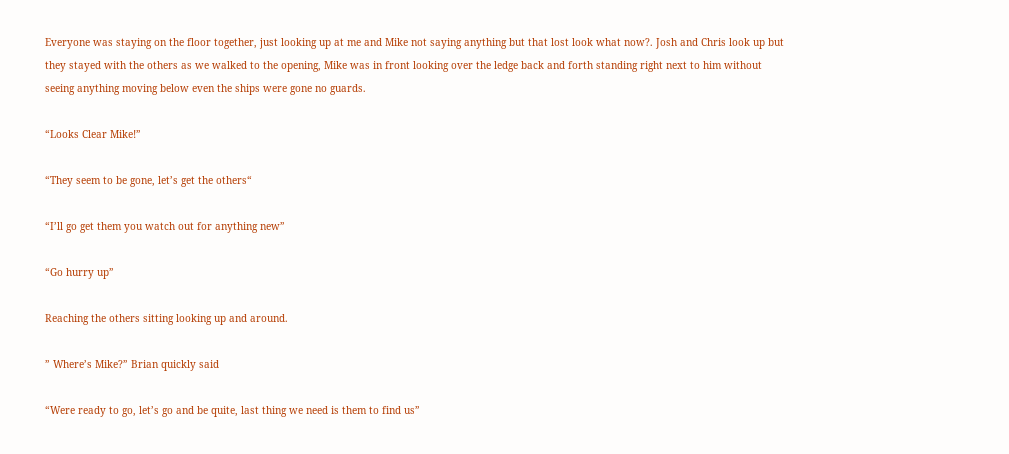Everyone was staying on the floor together, just looking up at me and Mike not saying anything but that lost look what now?. Josh and Chris look up but they stayed with the others as we walked to the opening, Mike was in front looking over the ledge back and forth standing right next to him without seeing anything moving below even the ships were gone no guards.

“Looks Clear Mike!”

“They seem to be gone, let’s get the others“

“I’ll go get them you watch out for anything new”

“Go hurry up”

Reaching the others sitting looking up and around.

” Where’s Mike?” Brian quickly said

“Were ready to go, let’s go and be quite, last thing we need is them to find us”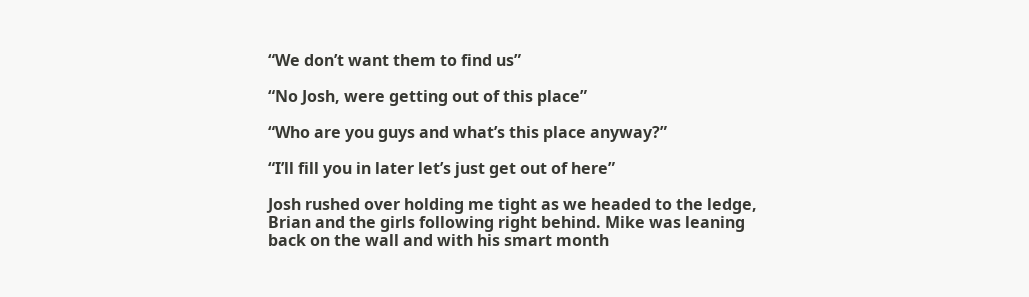“We don’t want them to find us”

“No Josh, were getting out of this place”

“Who are you guys and what’s this place anyway?”

“I’ll fill you in later let’s just get out of here”

Josh rushed over holding me tight as we headed to the ledge, Brian and the girls following right behind. Mike was leaning back on the wall and with his smart month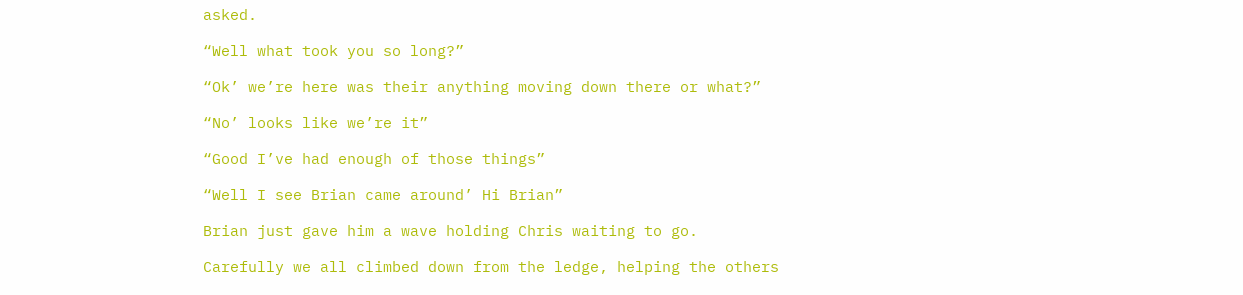asked.

“Well what took you so long?”

“Ok’ we’re here was their anything moving down there or what?”

“No’ looks like we’re it”

“Good I’ve had enough of those things”

“Well I see Brian came around’ Hi Brian”

Brian just gave him a wave holding Chris waiting to go.

Carefully we all climbed down from the ledge, helping the others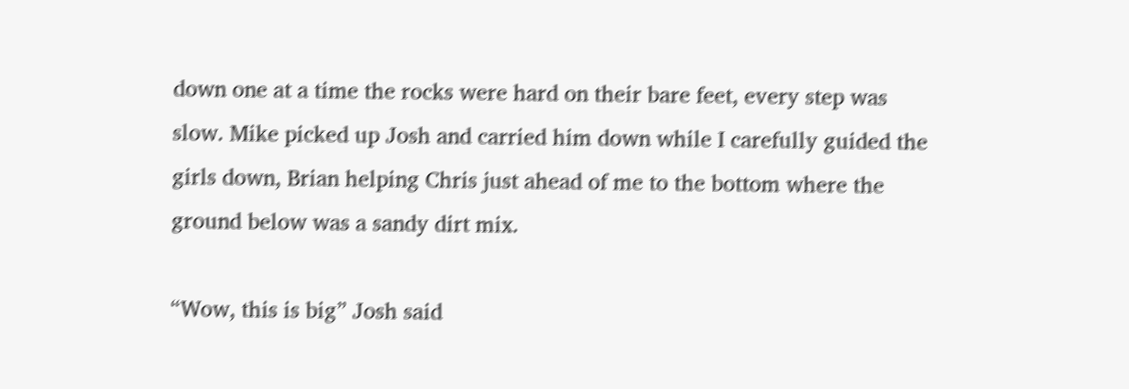down one at a time the rocks were hard on their bare feet, every step was slow. Mike picked up Josh and carried him down while I carefully guided the girls down, Brian helping Chris just ahead of me to the bottom where the ground below was a sandy dirt mix.

“Wow, this is big” Josh said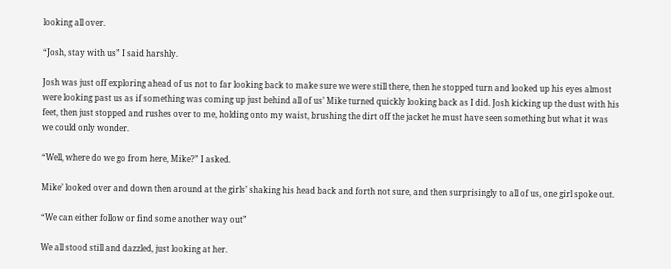looking all over.

“Josh, stay with us” I said harshly.

Josh was just off exploring ahead of us not to far looking back to make sure we were still there, then he stopped turn and looked up his eyes almost were looking past us as if something was coming up just behind all of us’ Mike turned quickly looking back as I did. Josh kicking up the dust with his feet, then just stopped and rushes over to me, holding onto my waist, brushing the dirt off the jacket he must have seen something but what it was we could only wonder.

“Well, where do we go from here, Mike?” I asked.

Mike’ looked over and down then around at the girls’ shaking his head back and forth not sure, and then surprisingly to all of us, one girl spoke out.

“We can either follow or find some another way out”

We all stood still and dazzled, just looking at her.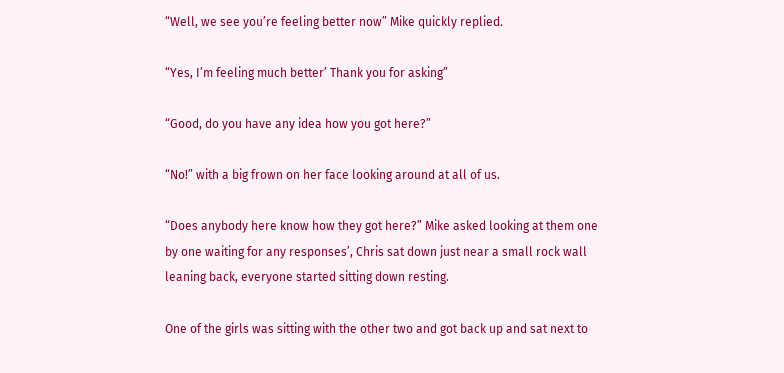“Well, we see you’re feeling better now” Mike quickly replied.

“Yes, I’m feeling much better’ Thank you for asking”

“Good, do you have any idea how you got here?”

“No!” with a big frown on her face looking around at all of us.

“Does anybody here know how they got here?” Mike asked looking at them one by one waiting for any responses’, Chris sat down just near a small rock wall leaning back, everyone started sitting down resting.

One of the girls was sitting with the other two and got back up and sat next to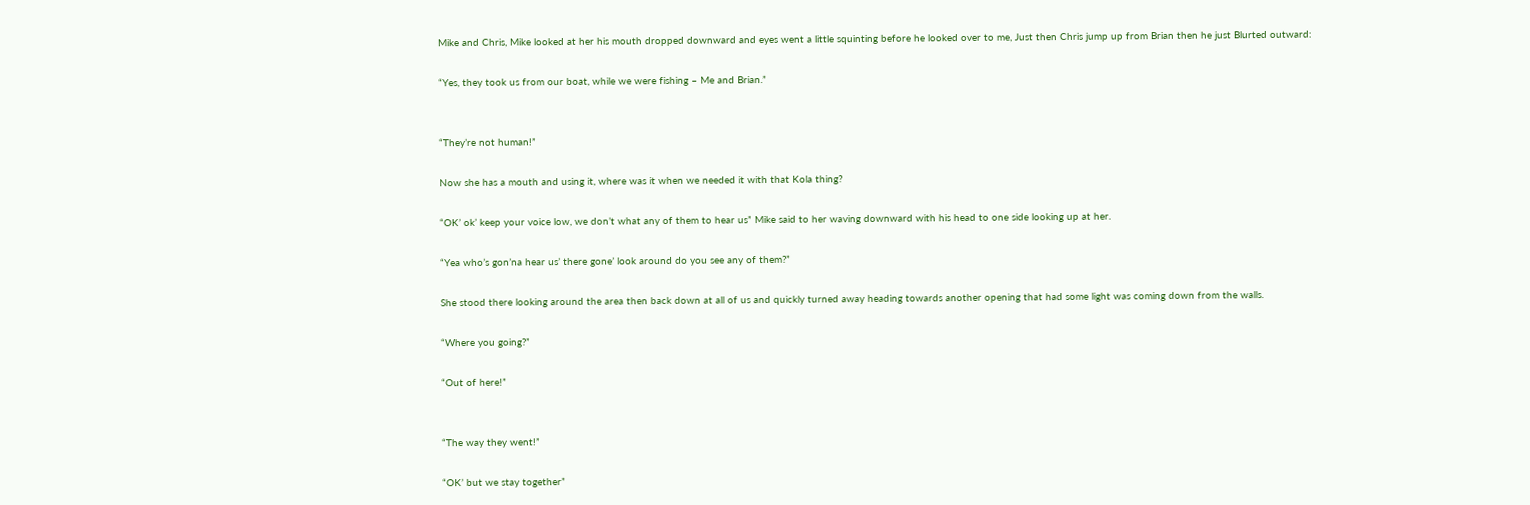Mike and Chris, Mike looked at her his mouth dropped downward and eyes went a little squinting before he looked over to me, Just then Chris jump up from Brian then he just Blurted outward:

“Yes, they took us from our boat, while we were fishing – Me and Brian.”


“They’re not human!”

Now she has a mouth and using it, where was it when we needed it with that Kola thing?

“OK’ ok’ keep your voice low, we don’t what any of them to hear us” Mike said to her waving downward with his head to one side looking up at her.

“Yea who’s gon’na hear us’ there gone’ look around do you see any of them?”

She stood there looking around the area then back down at all of us and quickly turned away heading towards another opening that had some light was coming down from the walls.

“Where you going?”

“Out of here!”


“The way they went!”

“OK’ but we stay together”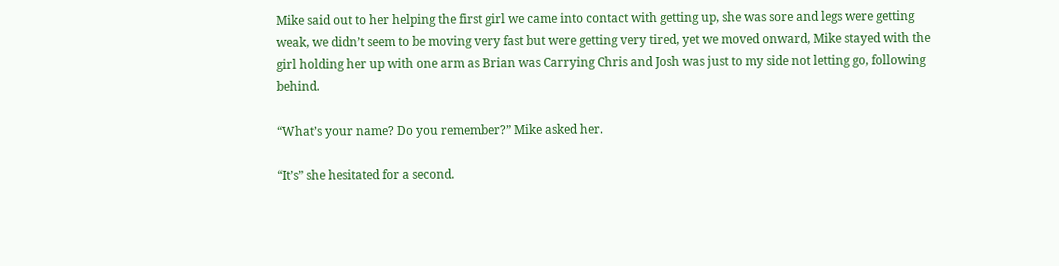Mike said out to her helping the first girl we came into contact with getting up, she was sore and legs were getting weak, we didn’t seem to be moving very fast but were getting very tired, yet we moved onward, Mike stayed with the girl holding her up with one arm as Brian was Carrying Chris and Josh was just to my side not letting go, following behind.

“What’s your name? Do you remember?” Mike asked her.

“It’s” she hesitated for a second.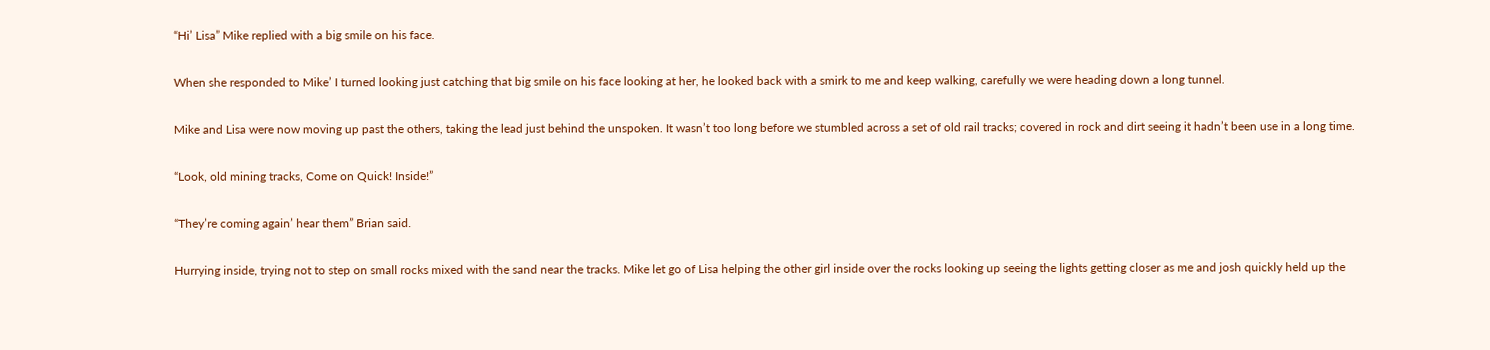“Hi’ Lisa” Mike replied with a big smile on his face.

When she responded to Mike’ I turned looking just catching that big smile on his face looking at her, he looked back with a smirk to me and keep walking, carefully we were heading down a long tunnel.

Mike and Lisa were now moving up past the others, taking the lead just behind the unspoken. It wasn’t too long before we stumbled across a set of old rail tracks; covered in rock and dirt seeing it hadn’t been use in a long time.

“Look, old mining tracks, Come on Quick! Inside!”

“They’re coming again’ hear them” Brian said.

Hurrying inside, trying not to step on small rocks mixed with the sand near the tracks. Mike let go of Lisa helping the other girl inside over the rocks looking up seeing the lights getting closer as me and josh quickly held up the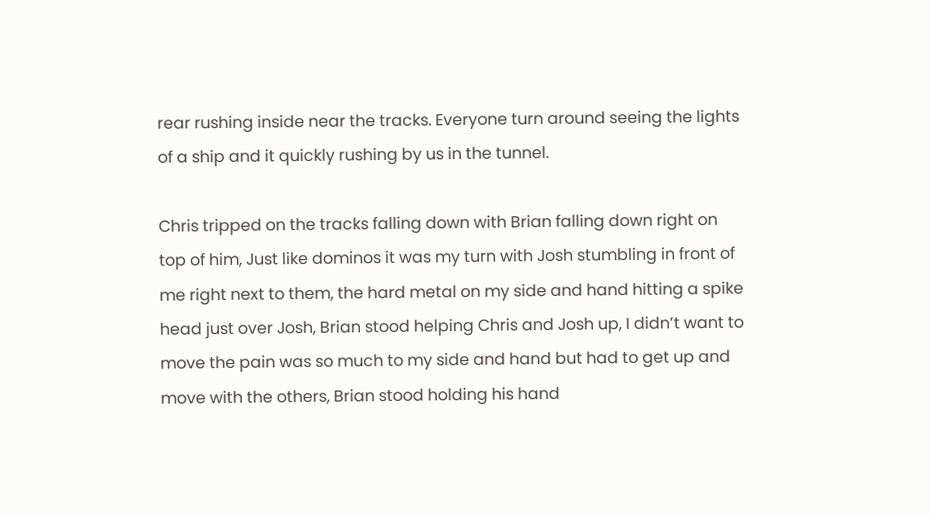rear rushing inside near the tracks. Everyone turn around seeing the lights of a ship and it quickly rushing by us in the tunnel.

Chris tripped on the tracks falling down with Brian falling down right on top of him, Just like dominos it was my turn with Josh stumbling in front of me right next to them, the hard metal on my side and hand hitting a spike head just over Josh, Brian stood helping Chris and Josh up, I didn’t want to move the pain was so much to my side and hand but had to get up and move with the others, Brian stood holding his hand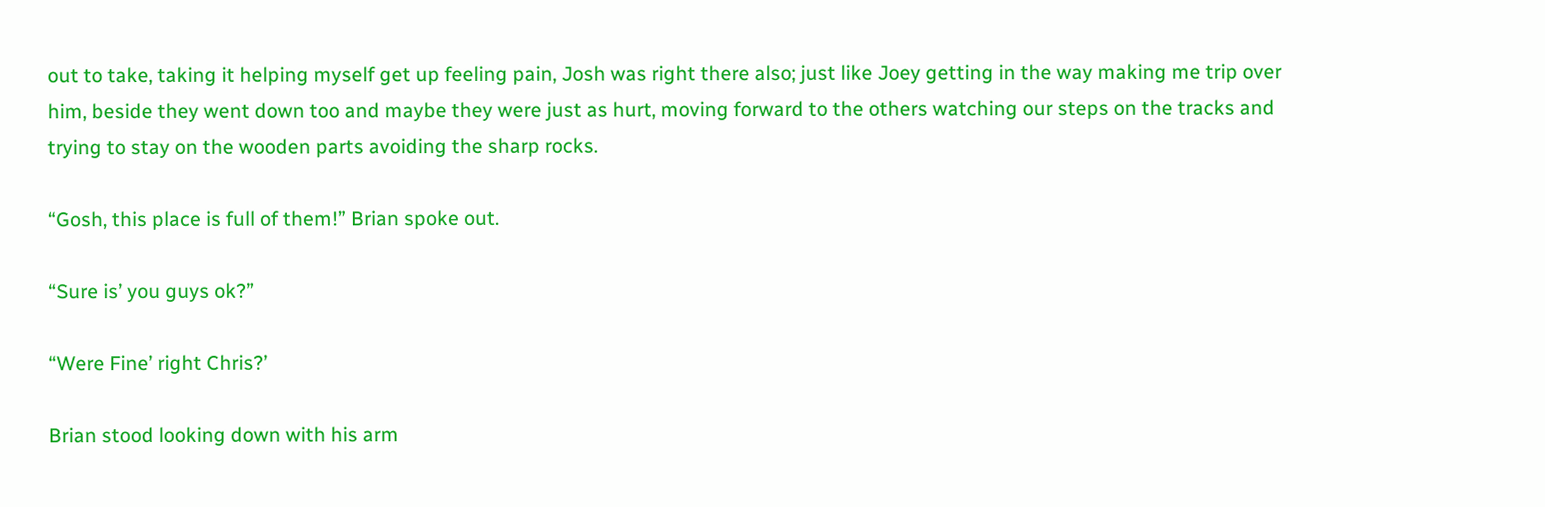out to take, taking it helping myself get up feeling pain, Josh was right there also; just like Joey getting in the way making me trip over him, beside they went down too and maybe they were just as hurt, moving forward to the others watching our steps on the tracks and trying to stay on the wooden parts avoiding the sharp rocks.

“Gosh, this place is full of them!” Brian spoke out.

“Sure is’ you guys ok?”

“Were Fine’ right Chris?’

Brian stood looking down with his arm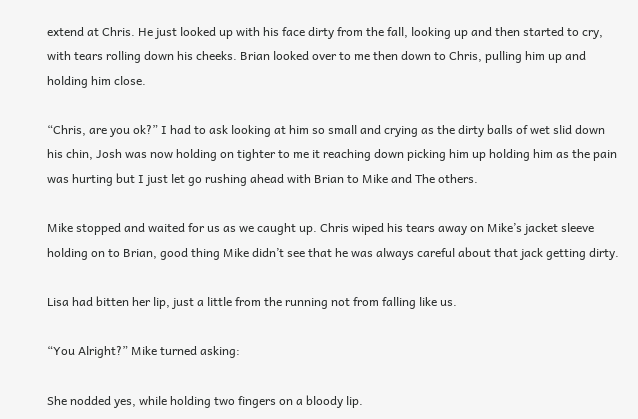extend at Chris. He just looked up with his face dirty from the fall, looking up and then started to cry, with tears rolling down his cheeks. Brian looked over to me then down to Chris, pulling him up and holding him close.

“Chris, are you ok?” I had to ask looking at him so small and crying as the dirty balls of wet slid down his chin, Josh was now holding on tighter to me it reaching down picking him up holding him as the pain was hurting but I just let go rushing ahead with Brian to Mike and The others.

Mike stopped and waited for us as we caught up. Chris wiped his tears away on Mike’s jacket sleeve holding on to Brian, good thing Mike didn’t see that he was always careful about that jack getting dirty.

Lisa had bitten her lip, just a little from the running not from falling like us.

“You Alright?” Mike turned asking:

She nodded yes, while holding two fingers on a bloody lip.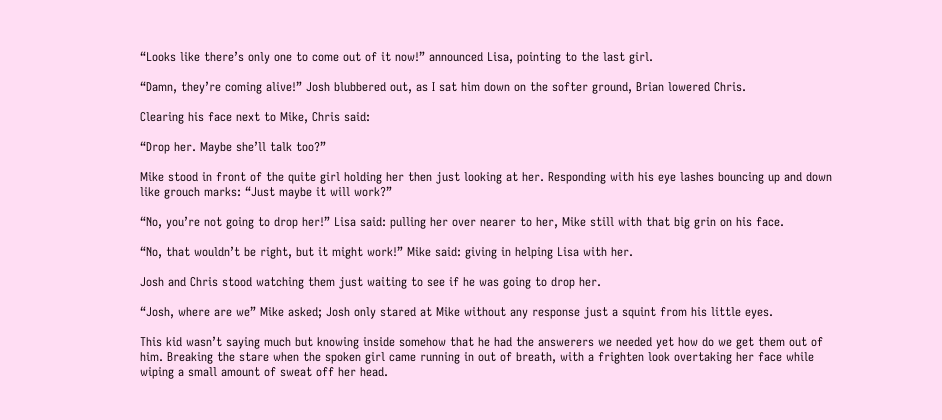“Looks like there’s only one to come out of it now!” announced Lisa, pointing to the last girl.

“Damn, they’re coming alive!” Josh blubbered out, as I sat him down on the softer ground, Brian lowered Chris.

Clearing his face next to Mike, Chris said:

“Drop her. Maybe she’ll talk too?”

Mike stood in front of the quite girl holding her then just looking at her. Responding with his eye lashes bouncing up and down like grouch marks: “Just maybe it will work?”

“No, you’re not going to drop her!” Lisa said: pulling her over nearer to her, Mike still with that big grin on his face.

“No, that wouldn’t be right, but it might work!” Mike said: giving in helping Lisa with her.

Josh and Chris stood watching them just waiting to see if he was going to drop her.

“Josh, where are we” Mike asked; Josh only stared at Mike without any response just a squint from his little eyes.

This kid wasn’t saying much but knowing inside somehow that he had the answerers we needed yet how do we get them out of him. Breaking the stare when the spoken girl came running in out of breath, with a frighten look overtaking her face while wiping a small amount of sweat off her head.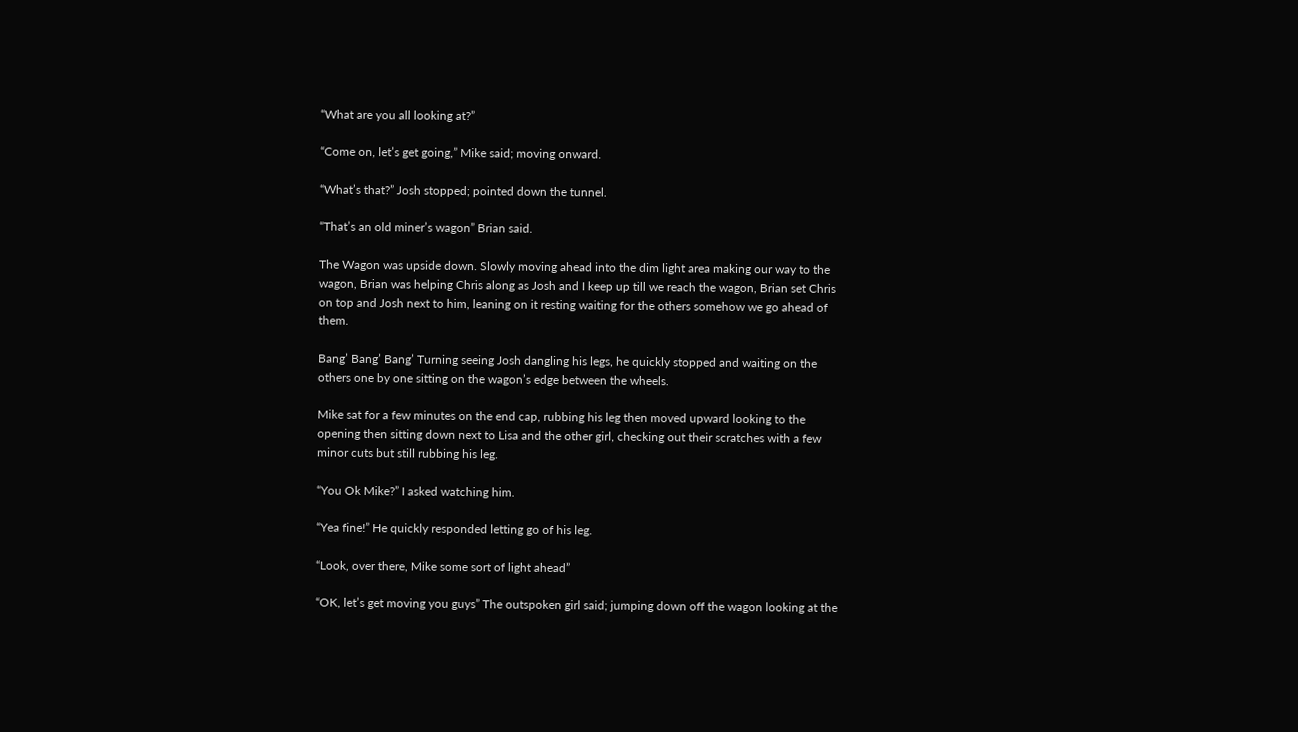“What are you all looking at?”

“Come on, let’s get going,” Mike said; moving onward.

“What’s that?” Josh stopped; pointed down the tunnel.

“That’s an old miner’s wagon” Brian said.

The Wagon was upside down. Slowly moving ahead into the dim light area making our way to the wagon, Brian was helping Chris along as Josh and I keep up till we reach the wagon, Brian set Chris on top and Josh next to him, leaning on it resting waiting for the others somehow we go ahead of them.

Bang’ Bang’ Bang’ Turning seeing Josh dangling his legs, he quickly stopped and waiting on the others one by one sitting on the wagon’s edge between the wheels.

Mike sat for a few minutes on the end cap, rubbing his leg then moved upward looking to the opening then sitting down next to Lisa and the other girl, checking out their scratches with a few minor cuts but still rubbing his leg.

“You Ok Mike?” I asked watching him.

“Yea fine!” He quickly responded letting go of his leg.

“Look, over there, Mike some sort of light ahead”

“OK, let’s get moving you guys” The outspoken girl said; jumping down off the wagon looking at the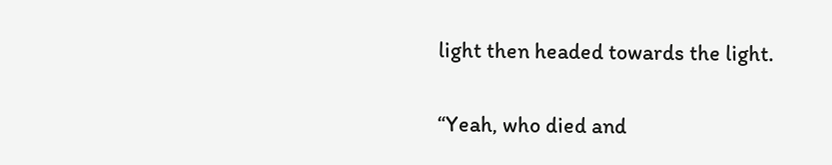light then headed towards the light.

“Yeah, who died and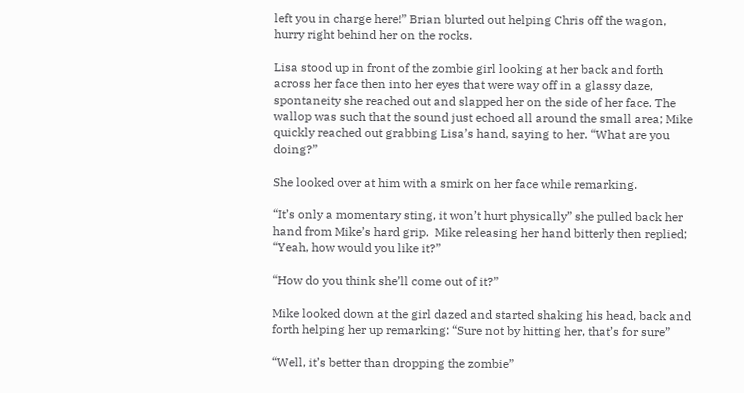left you in charge here!” Brian blurted out helping Chris off the wagon, hurry right behind her on the rocks.

Lisa stood up in front of the zombie girl looking at her back and forth across her face then into her eyes that were way off in a glassy daze, spontaneity she reached out and slapped her on the side of her face. The wallop was such that the sound just echoed all around the small area; Mike quickly reached out grabbing Lisa’s hand, saying to her. “What are you doing?”

She looked over at him with a smirk on her face while remarking.

“It’s only a momentary sting, it won’t hurt physically” she pulled back her hand from Mike’s hard grip.  Mike releasing her hand bitterly then replied; “Yeah, how would you like it?”

“How do you think she’ll come out of it?”

Mike looked down at the girl dazed and started shaking his head, back and forth helping her up remarking: “Sure not by hitting her, that’s for sure”

“Well, it’s better than dropping the zombie”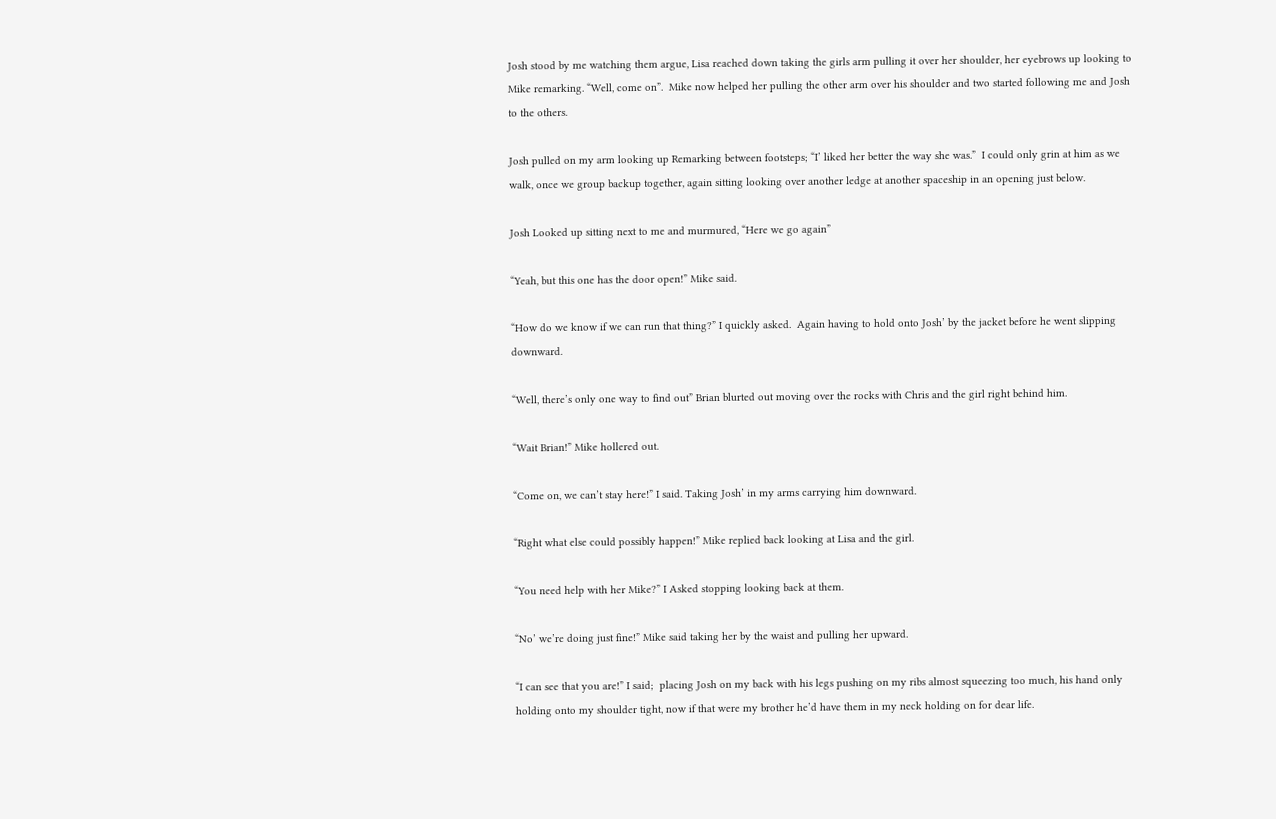Josh stood by me watching them argue, Lisa reached down taking the girls arm pulling it over her shoulder, her eyebrows up looking to Mike remarking. “Well, come on”.  Mike now helped her pulling the other arm over his shoulder and two started following me and Josh to the others.

Josh pulled on my arm looking up Remarking between footsteps; “I’ liked her better the way she was.”  I could only grin at him as we walk, once we group backup together, again sitting looking over another ledge at another spaceship in an opening just below.

Josh Looked up sitting next to me and murmured, “Here we go again”

“Yeah, but this one has the door open!” Mike said.

“How do we know if we can run that thing?” I quickly asked.  Again having to hold onto Josh’ by the jacket before he went slipping downward.

“Well, there’s only one way to find out” Brian blurted out moving over the rocks with Chris and the girl right behind him.

“Wait Brian!” Mike hollered out.

“Come on, we can’t stay here!” I said. Taking Josh’ in my arms carrying him downward.

“Right what else could possibly happen!” Mike replied back looking at Lisa and the girl.

“You need help with her Mike?” I Asked stopping looking back at them.

“No’ we’re doing just fine!” Mike said taking her by the waist and pulling her upward.

“I can see that you are!” I said;  placing Josh on my back with his legs pushing on my ribs almost squeezing too much, his hand only holding onto my shoulder tight, now if that were my brother he’d have them in my neck holding on for dear life.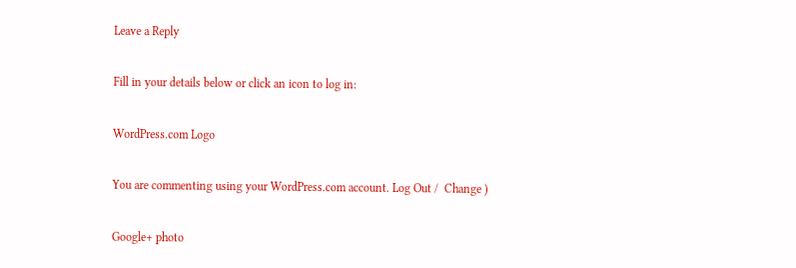Leave a Reply

Fill in your details below or click an icon to log in:

WordPress.com Logo

You are commenting using your WordPress.com account. Log Out /  Change )

Google+ photo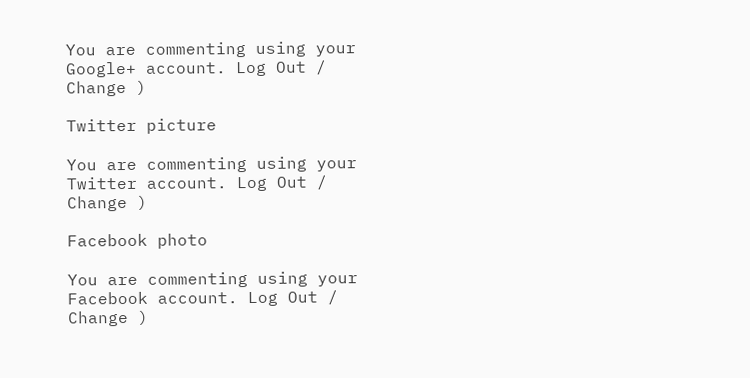You are commenting using your Google+ account. Log Out /  Change )

Twitter picture

You are commenting using your Twitter account. Log Out /  Change )

Facebook photo

You are commenting using your Facebook account. Log Out /  Change )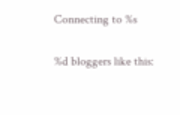Connecting to %s

%d bloggers like this: